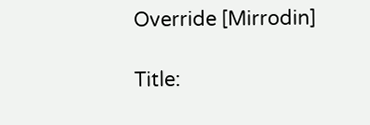Override [Mirrodin]

Title: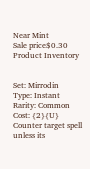Near Mint
Sale price$0.30
Product Inventory


Set: Mirrodin
Type: Instant
Rarity: Common
Cost: {2}{U}
Counter target spell unless its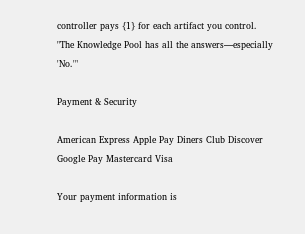controller pays {1} for each artifact you control.
"The Knowledge Pool has all the answers—especially 'No.'"

Payment & Security

American Express Apple Pay Diners Club Discover Google Pay Mastercard Visa

Your payment information is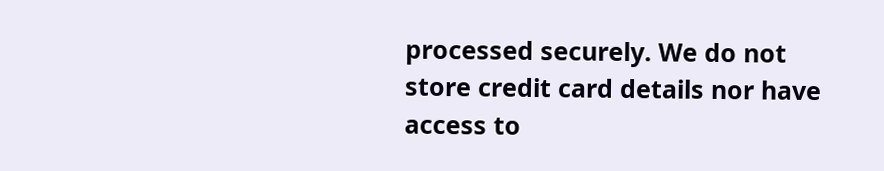processed securely. We do not store credit card details nor have access to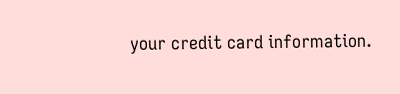your credit card information.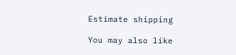Estimate shipping

You may also like